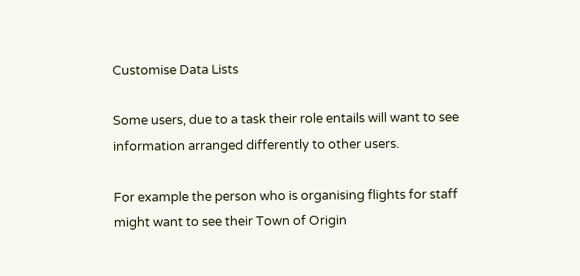Customise Data Lists

Some users, due to a task their role entails will want to see information arranged differently to other users.

For example the person who is organising flights for staff might want to see their Town of Origin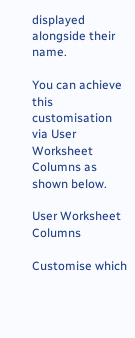displayed alongside their name.

You can achieve this customisation via User Worksheet Columns as shown below.

User Worksheet Columns

Customise which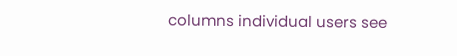columns individual users see